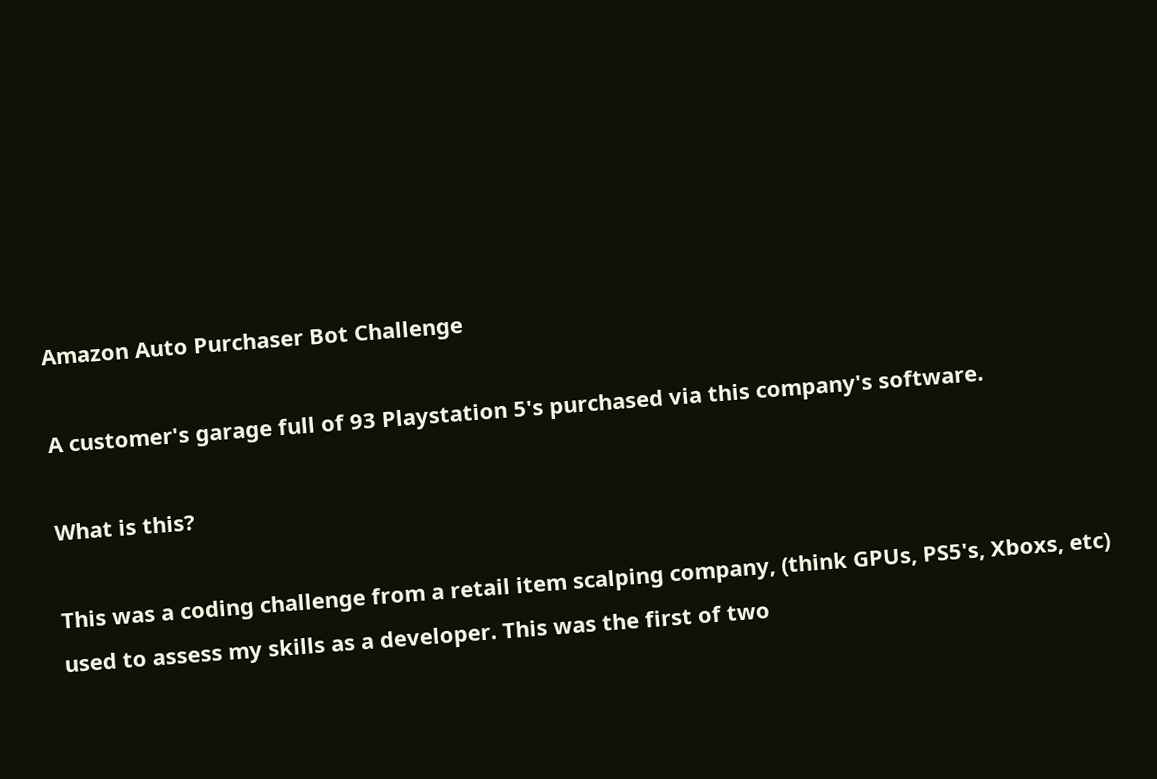Amazon Auto Purchaser Bot Challenge

A customer's garage full of 93 Playstation 5's purchased via this company's software.

What is this?

This was a coding challenge from a retail item scalping company, (think GPUs, PS5's, Xboxs, etc) used to assess my skills as a developer. This was the first of two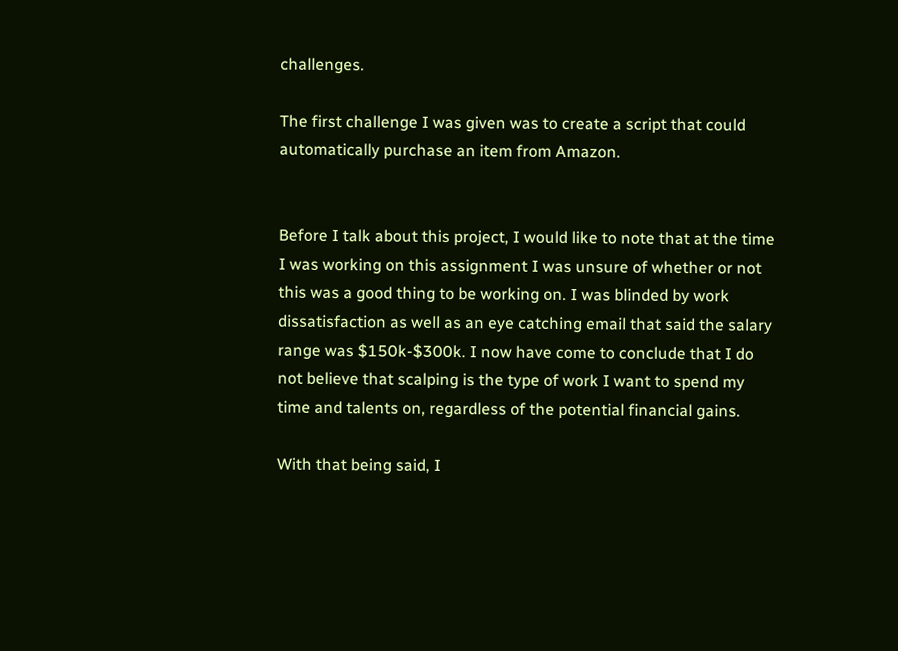challenges.

The first challenge I was given was to create a script that could automatically purchase an item from Amazon.


Before I talk about this project, I would like to note that at the time I was working on this assignment I was unsure of whether or not this was a good thing to be working on. I was blinded by work dissatisfaction as well as an eye catching email that said the salary range was $150k-$300k. I now have come to conclude that I do not believe that scalping is the type of work I want to spend my time and talents on, regardless of the potential financial gains.

With that being said, I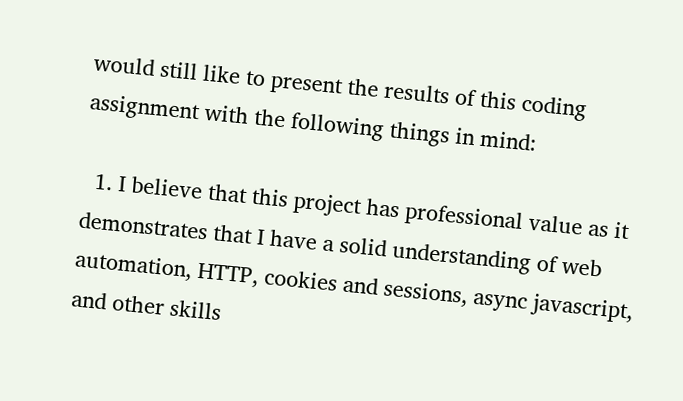would still like to present the results of this coding assignment with the following things in mind:

  1. I believe that this project has professional value as it demonstrates that I have a solid understanding of web automation, HTTP, cookies and sessions, async javascript, and other skills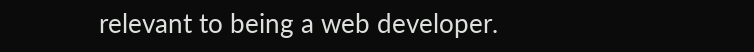relevant to being a web developer.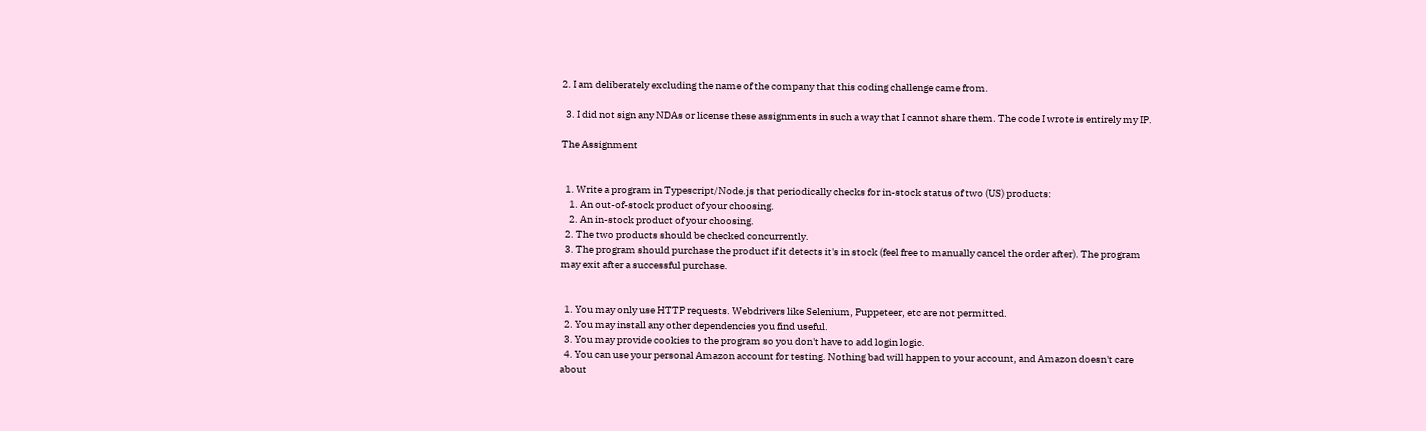2. I am deliberately excluding the name of the company that this coding challenge came from.

  3. I did not sign any NDAs or license these assignments in such a way that I cannot share them. The code I wrote is entirely my IP.

The Assignment


  1. Write a program in Typescript/Node.js that periodically checks for in-stock status of two (US) products:
    1. An out-of-stock product of your choosing.
    2. An in-stock product of your choosing.
  2. The two products should be checked concurrently.
  3. The program should purchase the product if it detects it's in stock (feel free to manually cancel the order after). The program may exit after a successful purchase.


  1. You may only use HTTP requests. Webdrivers like Selenium, Puppeteer, etc are not permitted.
  2. You may install any other dependencies you find useful.
  3. You may provide cookies to the program so you don't have to add login logic.
  4. You can use your personal Amazon account for testing. Nothing bad will happen to your account, and Amazon doesn't care about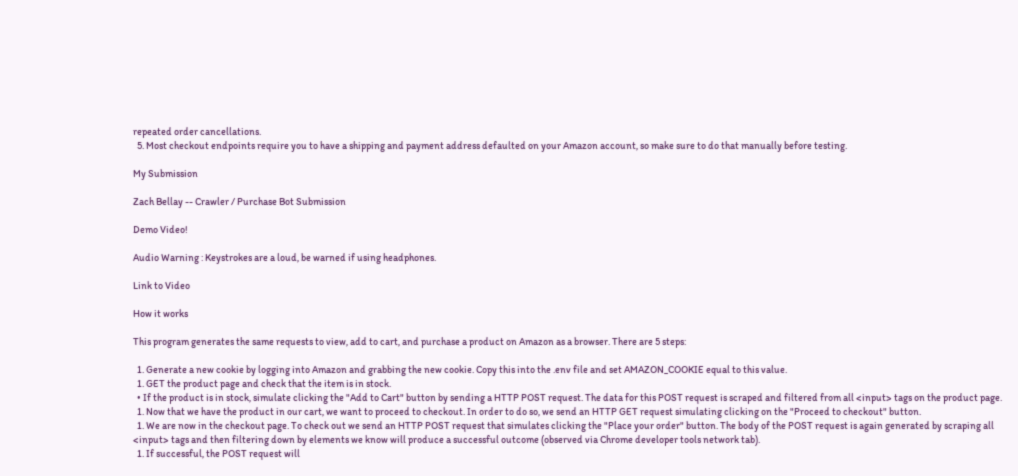repeated order cancellations.
  5. Most checkout endpoints require you to have a shipping and payment address defaulted on your Amazon account, so make sure to do that manually before testing.

My Submission

Zach Bellay -- Crawler / Purchase Bot Submission

Demo Video!

Audio Warning : Keystrokes are a loud, be warned if using headphones.

Link to Video

How it works

This program generates the same requests to view, add to cart, and purchase a product on Amazon as a browser. There are 5 steps:

  1. Generate a new cookie by logging into Amazon and grabbing the new cookie. Copy this into the .env file and set AMAZON_COOKIE equal to this value.
  1. GET the product page and check that the item is in stock.
  • If the product is in stock, simulate clicking the "Add to Cart" button by sending a HTTP POST request. The data for this POST request is scraped and filtered from all <input> tags on the product page.
  1. Now that we have the product in our cart, we want to proceed to checkout. In order to do so, we send an HTTP GET request simulating clicking on the "Proceed to checkout" button.
  1. We are now in the checkout page. To check out we send an HTTP POST request that simulates clicking the "Place your order" button. The body of the POST request is again generated by scraping all <input> tags and then filtering down by elements we know will produce a successful outcome (observed via Chrome developer tools network tab).
  1. If successful, the POST request will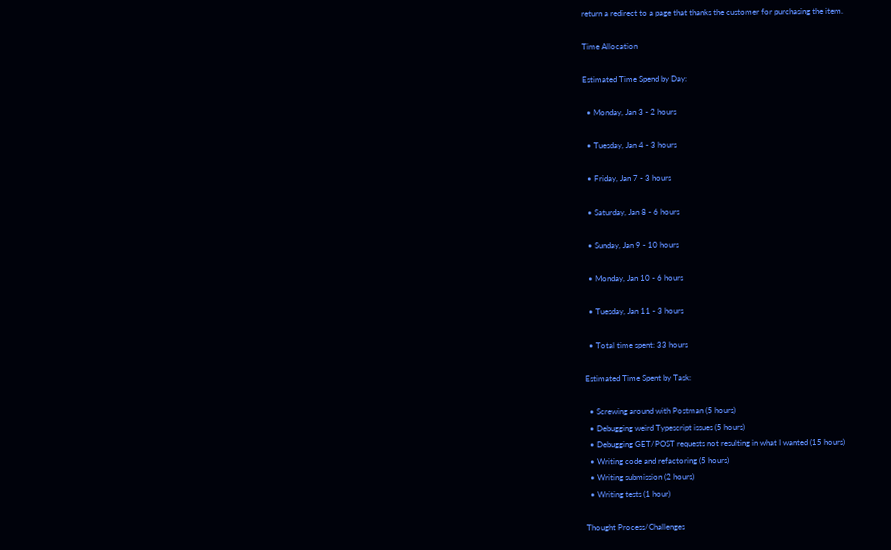return a redirect to a page that thanks the customer for purchasing the item.

Time Allocation

Estimated Time Spend by Day:

  • Monday, Jan 3 - 2 hours

  • Tuesday, Jan 4 - 3 hours

  • Friday, Jan 7 - 3 hours

  • Saturday, Jan 8 - 6 hours

  • Sunday, Jan 9 - 10 hours

  • Monday, Jan 10 - 6 hours

  • Tuesday, Jan 11 - 3 hours

  • Total time spent: 33 hours

Estimated Time Spent by Task:

  • Screwing around with Postman (5 hours)
  • Debugging weird Typescript issues (5 hours)
  • Debugging GET/POST requests not resulting in what I wanted (15 hours)
  • Writing code and refactoring (5 hours)
  • Writing submission (2 hours)
  • Writing tests (1 hour)

Thought Process/Challenges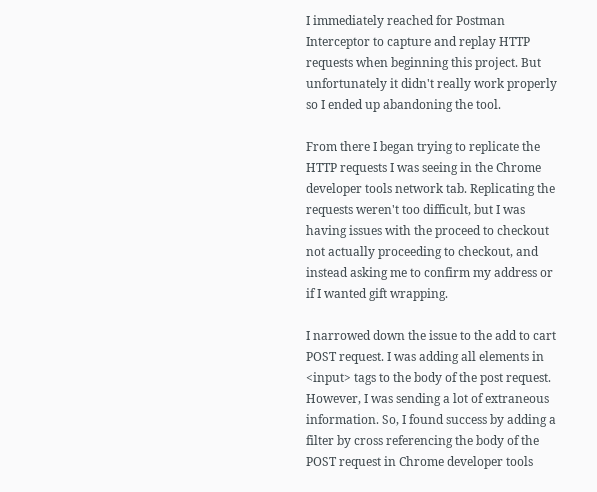I immediately reached for Postman Interceptor to capture and replay HTTP requests when beginning this project. But unfortunately it didn't really work properly so I ended up abandoning the tool.

From there I began trying to replicate the HTTP requests I was seeing in the Chrome developer tools network tab. Replicating the requests weren't too difficult, but I was having issues with the proceed to checkout not actually proceeding to checkout, and instead asking me to confirm my address or if I wanted gift wrapping.

I narrowed down the issue to the add to cart POST request. I was adding all elements in <input> tags to the body of the post request. However, I was sending a lot of extraneous information. So, I found success by adding a filter by cross referencing the body of the POST request in Chrome developer tools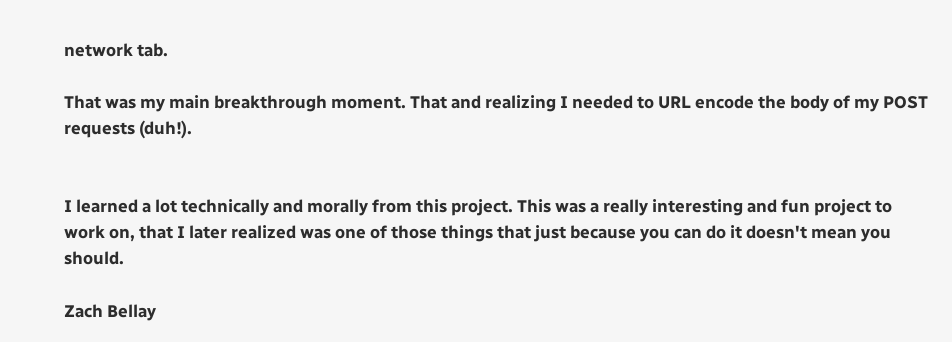network tab.

That was my main breakthrough moment. That and realizing I needed to URL encode the body of my POST requests (duh!).


I learned a lot technically and morally from this project. This was a really interesting and fun project to work on, that I later realized was one of those things that just because you can do it doesn't mean you should.

Zach Bellay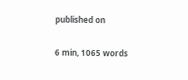published on

6 min, 1065 words